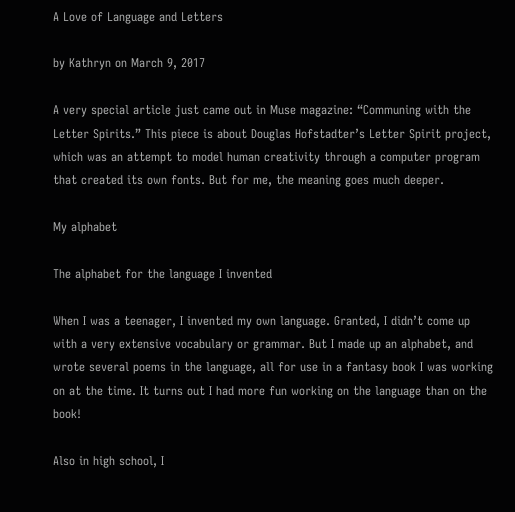A Love of Language and Letters

by Kathryn on March 9, 2017

A very special article just came out in Muse magazine: “Communing with the Letter Spirits.” This piece is about Douglas Hofstadter’s Letter Spirit project, which was an attempt to model human creativity through a computer program that created its own fonts. But for me, the meaning goes much deeper.

My alphabet

The alphabet for the language I invented

When I was a teenager, I invented my own language. Granted, I didn’t come up with a very extensive vocabulary or grammar. But I made up an alphabet, and wrote several poems in the language, all for use in a fantasy book I was working on at the time. It turns out I had more fun working on the language than on the book!

Also in high school, I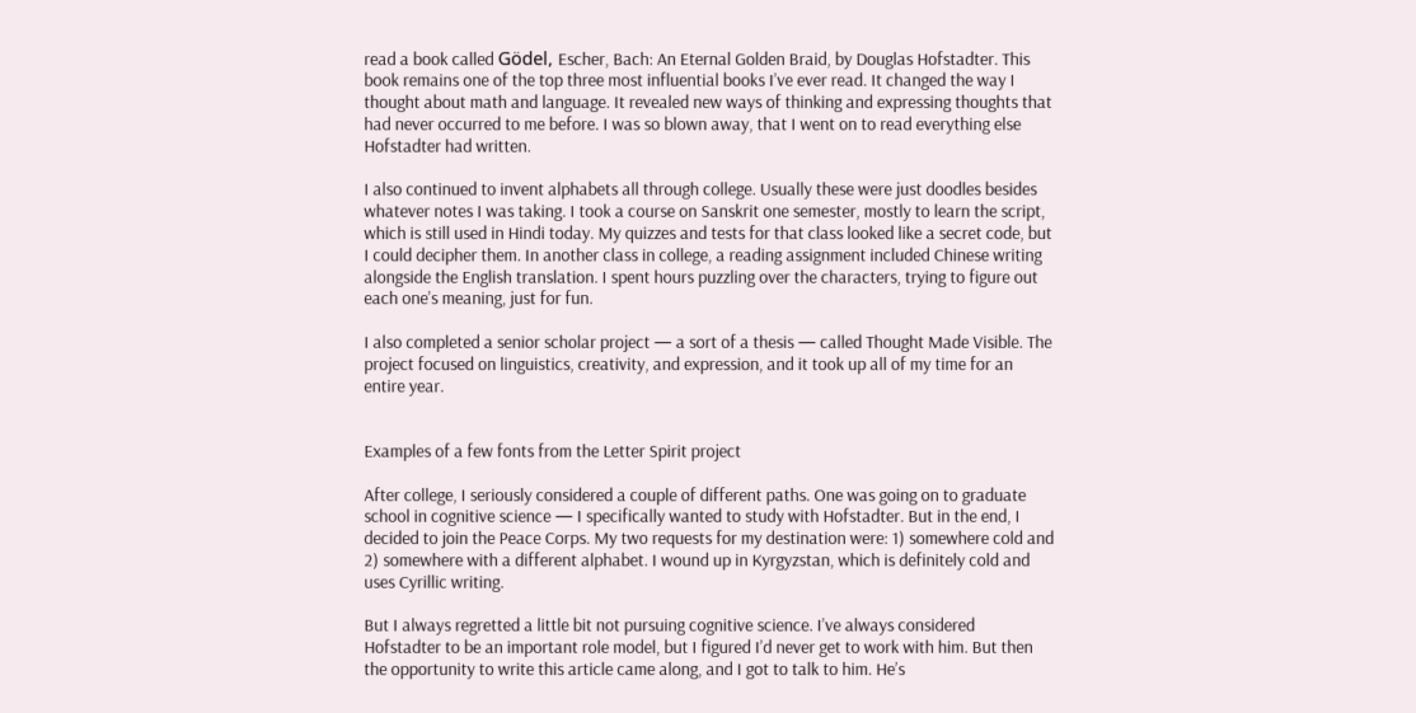read a book called Gödel, Escher, Bach: An Eternal Golden Braid, by Douglas Hofstadter. This book remains one of the top three most influential books I’ve ever read. It changed the way I thought about math and language. It revealed new ways of thinking and expressing thoughts that had never occurred to me before. I was so blown away, that I went on to read everything else Hofstadter had written.

I also continued to invent alphabets all through college. Usually these were just doodles besides whatever notes I was taking. I took a course on Sanskrit one semester, mostly to learn the script, which is still used in Hindi today. My quizzes and tests for that class looked like a secret code, but I could decipher them. In another class in college, a reading assignment included Chinese writing alongside the English translation. I spent hours puzzling over the characters, trying to figure out each one’s meaning, just for fun.

I also completed a senior scholar project — a sort of a thesis — called Thought Made Visible. The project focused on linguistics, creativity, and expression, and it took up all of my time for an entire year.


Examples of a few fonts from the Letter Spirit project

After college, I seriously considered a couple of different paths. One was going on to graduate school in cognitive science — I specifically wanted to study with Hofstadter. But in the end, I decided to join the Peace Corps. My two requests for my destination were: 1) somewhere cold and 2) somewhere with a different alphabet. I wound up in Kyrgyzstan, which is definitely cold and uses Cyrillic writing.

But I always regretted a little bit not pursuing cognitive science. I’ve always considered Hofstadter to be an important role model, but I figured I’d never get to work with him. But then the opportunity to write this article came along, and I got to talk to him. He’s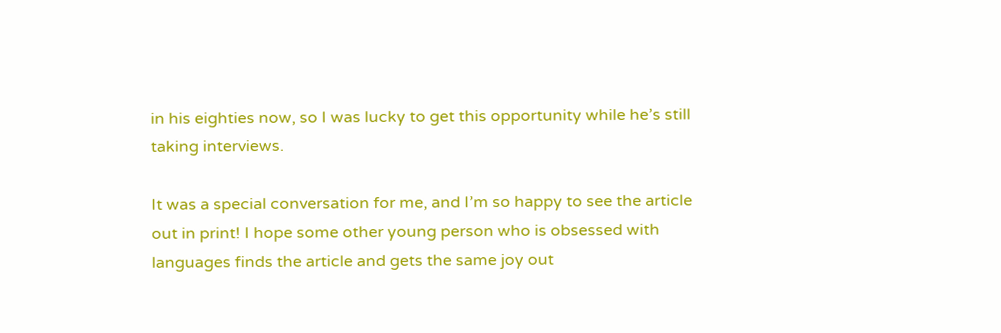in his eighties now, so I was lucky to get this opportunity while he’s still taking interviews.

It was a special conversation for me, and I’m so happy to see the article out in print! I hope some other young person who is obsessed with languages finds the article and gets the same joy out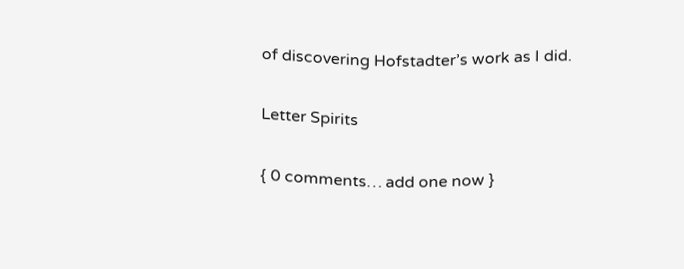of discovering Hofstadter’s work as I did.

Letter Spirits

{ 0 comments… add one now }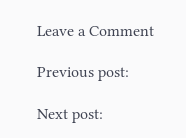Leave a Comment

Previous post:

Next post: